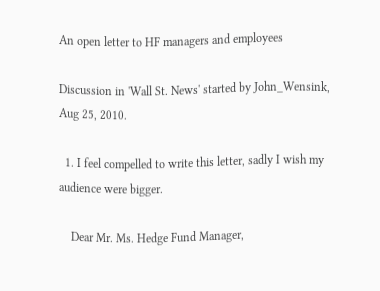An open letter to HF managers and employees

Discussion in 'Wall St. News' started by John_Wensink, Aug 25, 2010.

  1. I feel compelled to write this letter, sadly I wish my audience were bigger.

    Dear Mr. Ms. Hedge Fund Manager,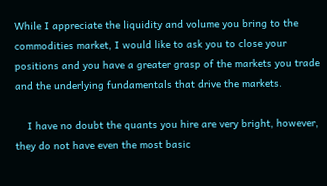While I appreciate the liquidity and volume you bring to the commodities market, I would like to ask you to close your positions and you have a greater grasp of the markets you trade and the underlying fundamentals that drive the markets.

    I have no doubt the quants you hire are very bright, however, they do not have even the most basic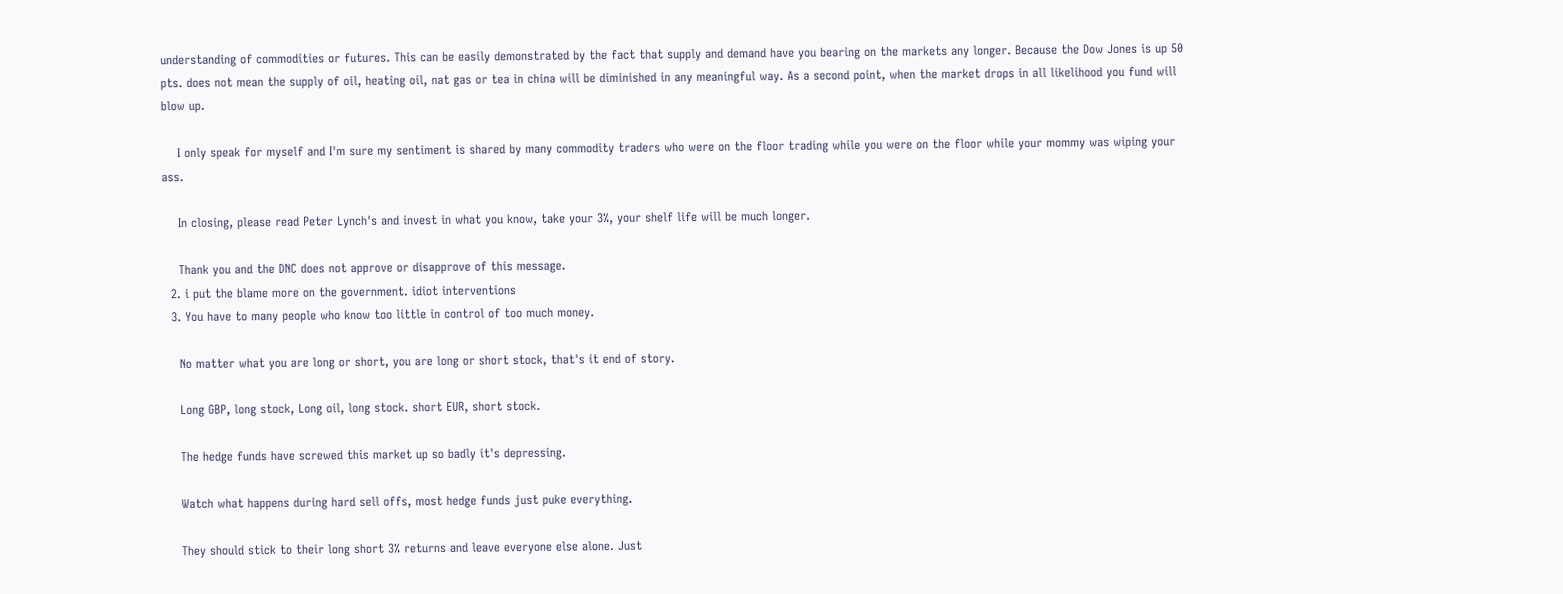understanding of commodities or futures. This can be easily demonstrated by the fact that supply and demand have you bearing on the markets any longer. Because the Dow Jones is up 50 pts. does not mean the supply of oil, heating oil, nat gas or tea in china will be diminished in any meaningful way. As a second point, when the market drops in all likelihood you fund will blow up.

    I only speak for myself and I'm sure my sentiment is shared by many commodity traders who were on the floor trading while you were on the floor while your mommy was wiping your ass.

    In closing, please read Peter Lynch's and invest in what you know, take your 3%, your shelf life will be much longer.

    Thank you and the DNC does not approve or disapprove of this message.
  2. i put the blame more on the government. idiot interventions
  3. You have to many people who know too little in control of too much money.

    No matter what you are long or short, you are long or short stock, that's it end of story.

    Long GBP, long stock, Long oil, long stock. short EUR, short stock.

    The hedge funds have screwed this market up so badly it's depressing.

    Watch what happens during hard sell offs, most hedge funds just puke everything.

    They should stick to their long short 3% returns and leave everyone else alone. Just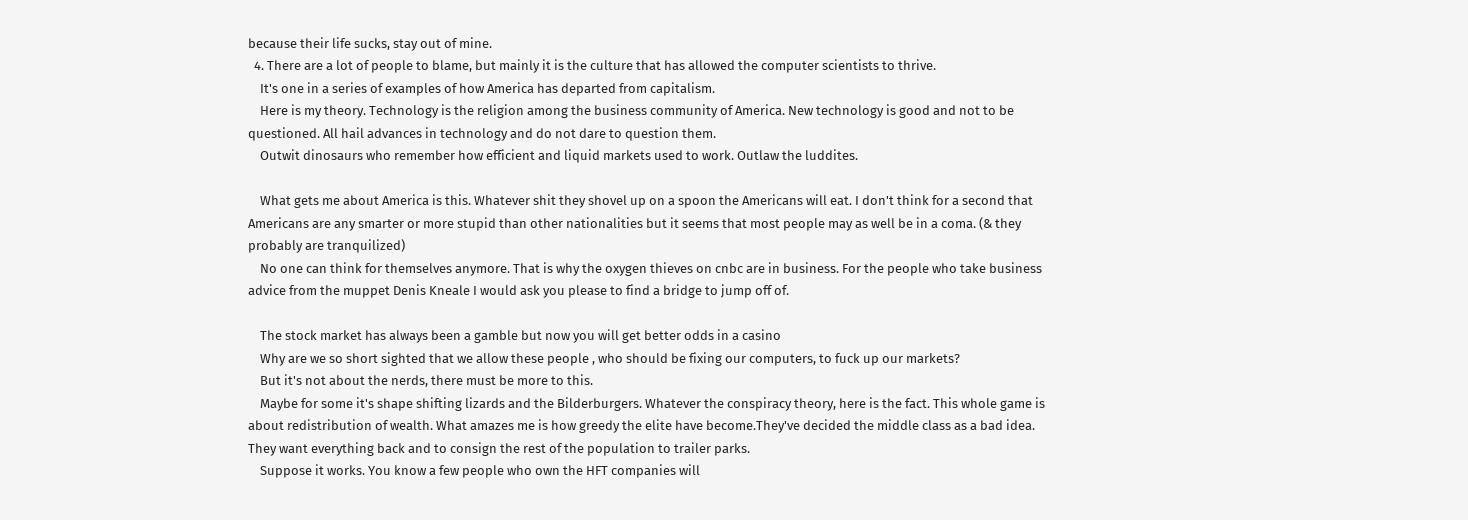because their life sucks, stay out of mine.
  4. There are a lot of people to blame, but mainly it is the culture that has allowed the computer scientists to thrive.
    It's one in a series of examples of how America has departed from capitalism.
    Here is my theory. Technology is the religion among the business community of America. New technology is good and not to be questioned. All hail advances in technology and do not dare to question them.
    Outwit dinosaurs who remember how efficient and liquid markets used to work. Outlaw the luddites.

    What gets me about America is this. Whatever shit they shovel up on a spoon the Americans will eat. I don't think for a second that Americans are any smarter or more stupid than other nationalities but it seems that most people may as well be in a coma. (& they probably are tranquilized)
    No one can think for themselves anymore. That is why the oxygen thieves on cnbc are in business. For the people who take business advice from the muppet Denis Kneale I would ask you please to find a bridge to jump off of.

    The stock market has always been a gamble but now you will get better odds in a casino
    Why are we so short sighted that we allow these people , who should be fixing our computers, to fuck up our markets?
    But it's not about the nerds, there must be more to this.
    Maybe for some it's shape shifting lizards and the Bilderburgers. Whatever the conspiracy theory, here is the fact. This whole game is about redistribution of wealth. What amazes me is how greedy the elite have become.They've decided the middle class as a bad idea. They want everything back and to consign the rest of the population to trailer parks.
    Suppose it works. You know a few people who own the HFT companies will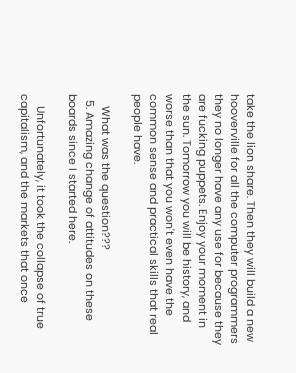take the lion share. Then they will build a new hooverville for all the computer programmers they no longer have any use for because they are fucking puppets. Enjoy your moment in the sun. Tomorrow you will be history, and worse than that you won't even have the common sense and practical skills that real people have.

    What was the question???
  5. Amazing change of attitudes on these boards since I started here.

    Unfortunately, it took the collapse of true capitalism, and the markets that once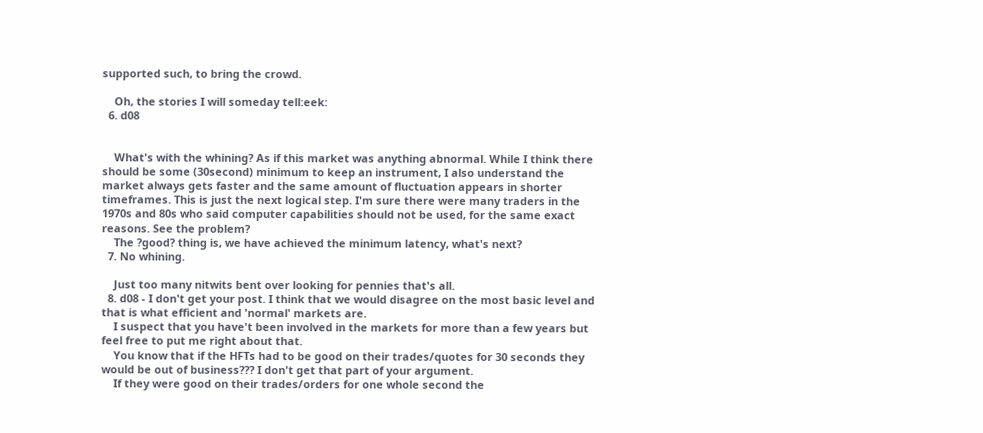supported such, to bring the crowd.

    Oh, the stories I will someday tell:eek:
  6. d08


    What's with the whining? As if this market was anything abnormal. While I think there should be some (30second) minimum to keep an instrument, I also understand the market always gets faster and the same amount of fluctuation appears in shorter timeframes. This is just the next logical step. I'm sure there were many traders in the 1970s and 80s who said computer capabilities should not be used, for the same exact reasons. See the problem?
    The ?good? thing is, we have achieved the minimum latency, what's next?
  7. No whining.

    Just too many nitwits bent over looking for pennies that's all.
  8. d08 - I don't get your post. I think that we would disagree on the most basic level and that is what efficient and 'normal' markets are.
    I suspect that you have't been involved in the markets for more than a few years but feel free to put me right about that.
    You know that if the HFTs had to be good on their trades/quotes for 30 seconds they would be out of business??? I don't get that part of your argument.
    If they were good on their trades/orders for one whole second the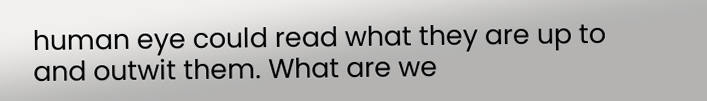human eye could read what they are up to and outwit them. What are we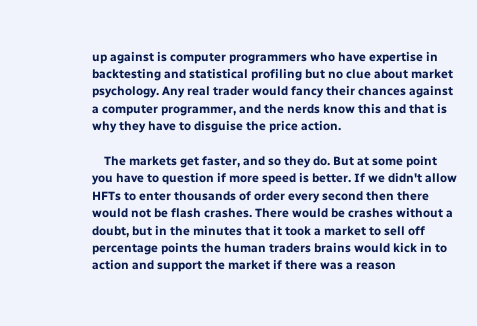up against is computer programmers who have expertise in backtesting and statistical profiling but no clue about market psychology. Any real trader would fancy their chances against a computer programmer, and the nerds know this and that is why they have to disguise the price action.

    The markets get faster, and so they do. But at some point you have to question if more speed is better. If we didn't allow HFTs to enter thousands of order every second then there would not be flash crashes. There would be crashes without a doubt, but in the minutes that it took a market to sell off percentage points the human traders brains would kick in to action and support the market if there was a reason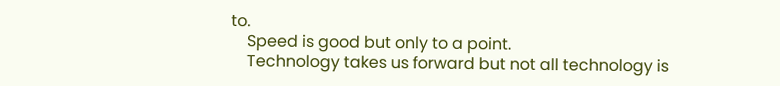to.
    Speed is good but only to a point.
    Technology takes us forward but not all technology is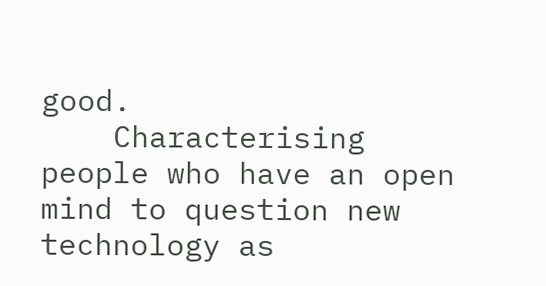good.
    Characterising people who have an open mind to question new technology as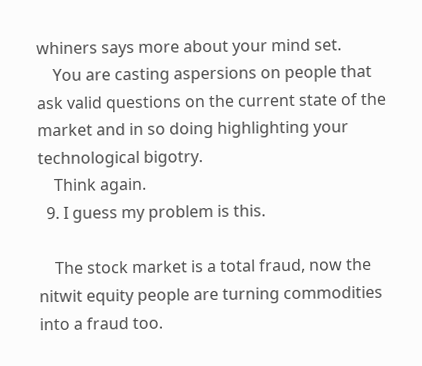whiners says more about your mind set.
    You are casting aspersions on people that ask valid questions on the current state of the market and in so doing highlighting your technological bigotry.
    Think again.
  9. I guess my problem is this.

    The stock market is a total fraud, now the nitwit equity people are turning commodities into a fraud too.